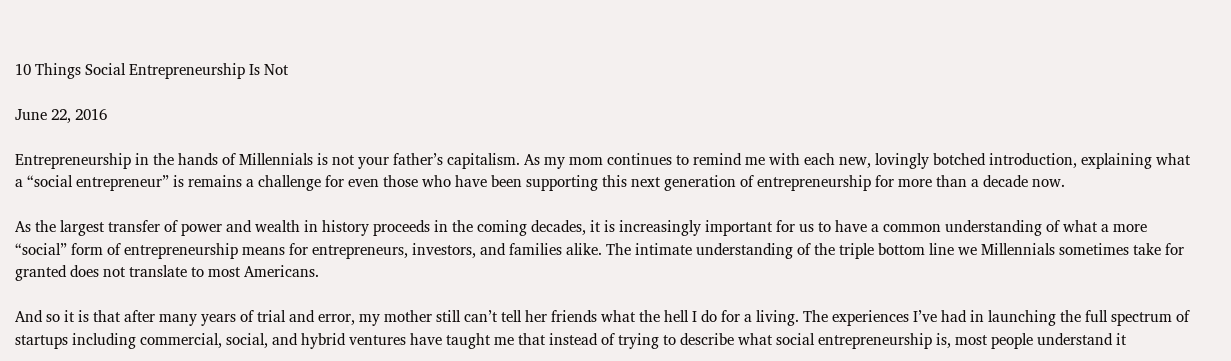10 Things Social Entrepreneurship Is Not

June 22, 2016

Entrepreneurship in the hands of Millennials is not your father’s capitalism. As my mom continues to remind me with each new, lovingly botched introduction, explaining what a “social entrepreneur” is remains a challenge for even those who have been supporting this next generation of entrepreneurship for more than a decade now.

As the largest transfer of power and wealth in history proceeds in the coming decades, it is increasingly important for us to have a common understanding of what a more “social” form of entrepreneurship means for entrepreneurs, investors, and families alike. The intimate understanding of the triple bottom line we Millennials sometimes take for granted does not translate to most Americans.

And so it is that after many years of trial and error, my mother still can’t tell her friends what the hell I do for a living. The experiences I’ve had in launching the full spectrum of startups including commercial, social, and hybrid ventures have taught me that instead of trying to describe what social entrepreneurship is, most people understand it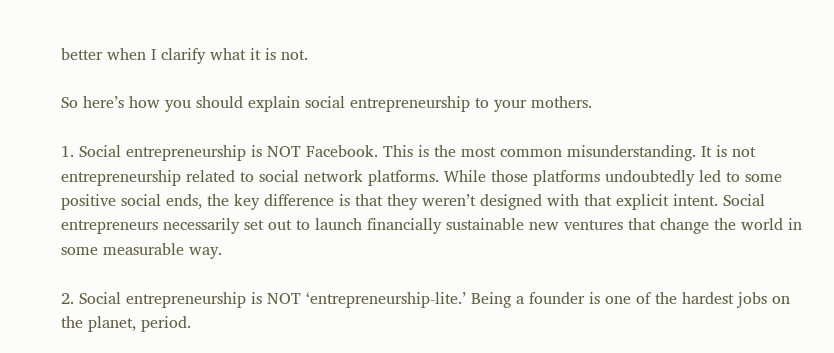better when I clarify what it is not.

So here’s how you should explain social entrepreneurship to your mothers.

1. Social entrepreneurship is NOT Facebook. This is the most common misunderstanding. It is not entrepreneurship related to social network platforms. While those platforms undoubtedly led to some positive social ends, the key difference is that they weren’t designed with that explicit intent. Social entrepreneurs necessarily set out to launch financially sustainable new ventures that change the world in some measurable way.

2. Social entrepreneurship is NOT ‘entrepreneurship-lite.’ Being a founder is one of the hardest jobs on the planet, period.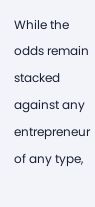While the odds remain stacked against any entrepreneur of any type,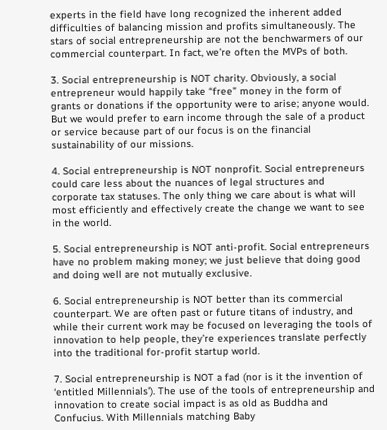experts in the field have long recognized the inherent added difficulties of balancing mission and profits simultaneously. The stars of social entrepreneurship are not the benchwarmers of our commercial counterpart. In fact, we’re often the MVPs of both.

3. Social entrepreneurship is NOT charity. Obviously, a social entrepreneur would happily take “free” money in the form of grants or donations if the opportunity were to arise; anyone would. But we would prefer to earn income through the sale of a product or service because part of our focus is on the financial sustainability of our missions.

4. Social entrepreneurship is NOT nonprofit. Social entrepreneurs could care less about the nuances of legal structures and corporate tax statuses. The only thing we care about is what will most efficiently and effectively create the change we want to see in the world.

5. Social entrepreneurship is NOT anti-profit. Social entrepreneurs have no problem making money; we just believe that doing good and doing well are not mutually exclusive.

6. Social entrepreneurship is NOT better than its commercial counterpart. We are often past or future titans of industry, and while their current work may be focused on leveraging the tools of innovation to help people, they’re experiences translate perfectly into the traditional for-profit startup world.

7. Social entrepreneurship is NOT a fad (nor is it the invention of ‘entitled Millennials’). The use of the tools of entrepreneurship and innovation to create social impact is as old as Buddha and Confucius. With Millennials matching Baby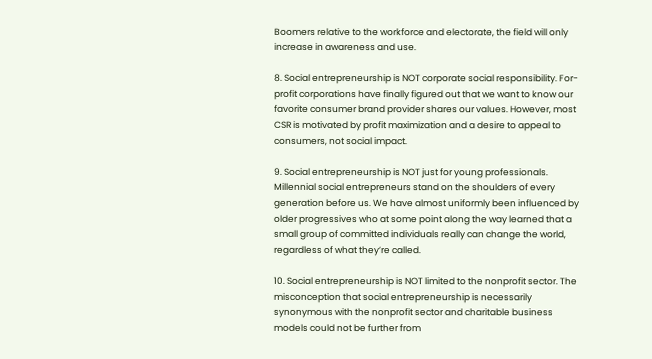Boomers relative to the workforce and electorate, the field will only increase in awareness and use.

8. Social entrepreneurship is NOT corporate social responsibility. For-profit corporations have finally figured out that we want to know our favorite consumer brand provider shares our values. However, most CSR is motivated by profit maximization and a desire to appeal to consumers, not social impact.

9. Social entrepreneurship is NOT just for young professionals. Millennial social entrepreneurs stand on the shoulders of every generation before us. We have almost uniformly been influenced by older progressives who at some point along the way learned that a small group of committed individuals really can change the world, regardless of what they’re called.

10. Social entrepreneurship is NOT limited to the nonprofit sector. The misconception that social entrepreneurship is necessarily synonymous with the nonprofit sector and charitable business models could not be further from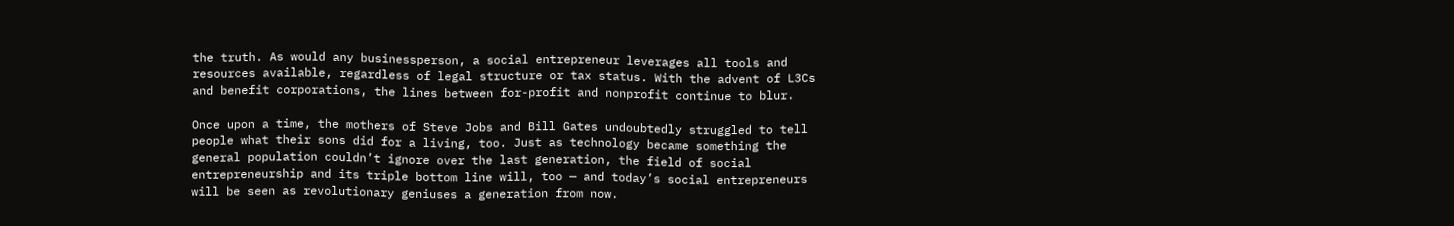the truth. As would any businessperson, a social entrepreneur leverages all tools and resources available, regardless of legal structure or tax status. With the advent of L3Cs and benefit corporations, the lines between for-profit and nonprofit continue to blur.

Once upon a time, the mothers of Steve Jobs and Bill Gates undoubtedly struggled to tell people what their sons did for a living, too. Just as technology became something the general population couldn’t ignore over the last generation, the field of social entrepreneurship and its triple bottom line will, too — and today’s social entrepreneurs will be seen as revolutionary geniuses a generation from now.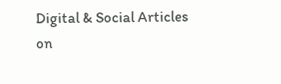Digital & Social Articles on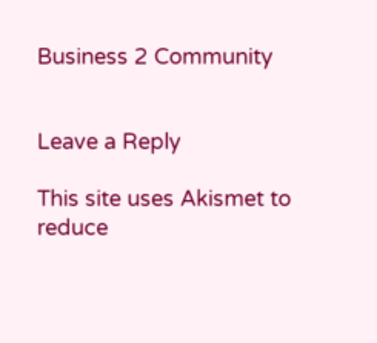Business 2 Community


Leave a Reply

This site uses Akismet to reduce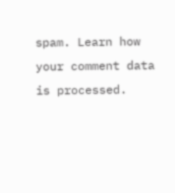spam. Learn how your comment data is processed.